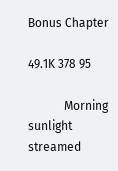Bonus Chapter

49.1K 378 95

            Morning sunlight streamed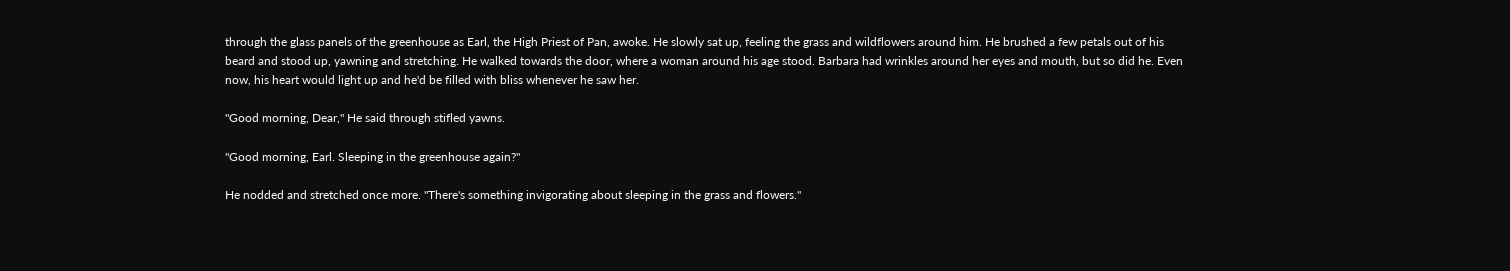through the glass panels of the greenhouse as Earl, the High Priest of Pan, awoke. He slowly sat up, feeling the grass and wildflowers around him. He brushed a few petals out of his beard and stood up, yawning and stretching. He walked towards the door, where a woman around his age stood. Barbara had wrinkles around her eyes and mouth, but so did he. Even now, his heart would light up and he'd be filled with bliss whenever he saw her.

"Good morning, Dear," He said through stifled yawns.

"Good morning, Earl. Sleeping in the greenhouse again?"

He nodded and stretched once more. "There's something invigorating about sleeping in the grass and flowers."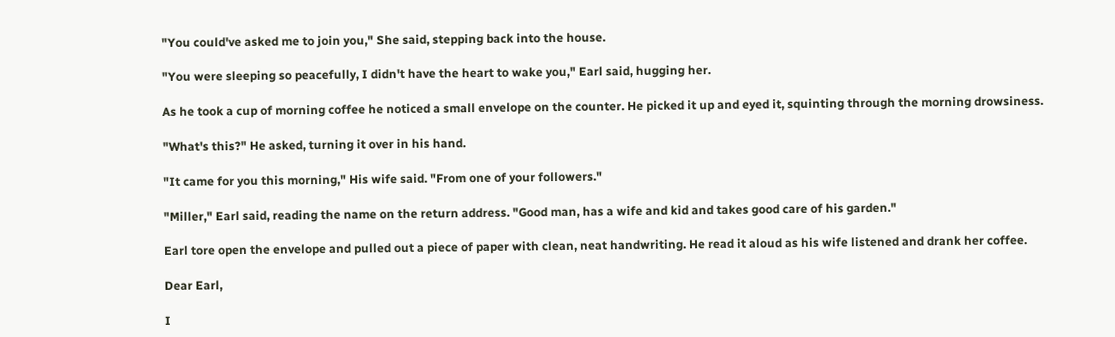"You could've asked me to join you," She said, stepping back into the house.

"You were sleeping so peacefully, I didn't have the heart to wake you," Earl said, hugging her.

As he took a cup of morning coffee he noticed a small envelope on the counter. He picked it up and eyed it, squinting through the morning drowsiness.

"What's this?" He asked, turning it over in his hand.

"It came for you this morning," His wife said. "From one of your followers."

"Miller," Earl said, reading the name on the return address. "Good man, has a wife and kid and takes good care of his garden."

Earl tore open the envelope and pulled out a piece of paper with clean, neat handwriting. He read it aloud as his wife listened and drank her coffee.

Dear Earl,

I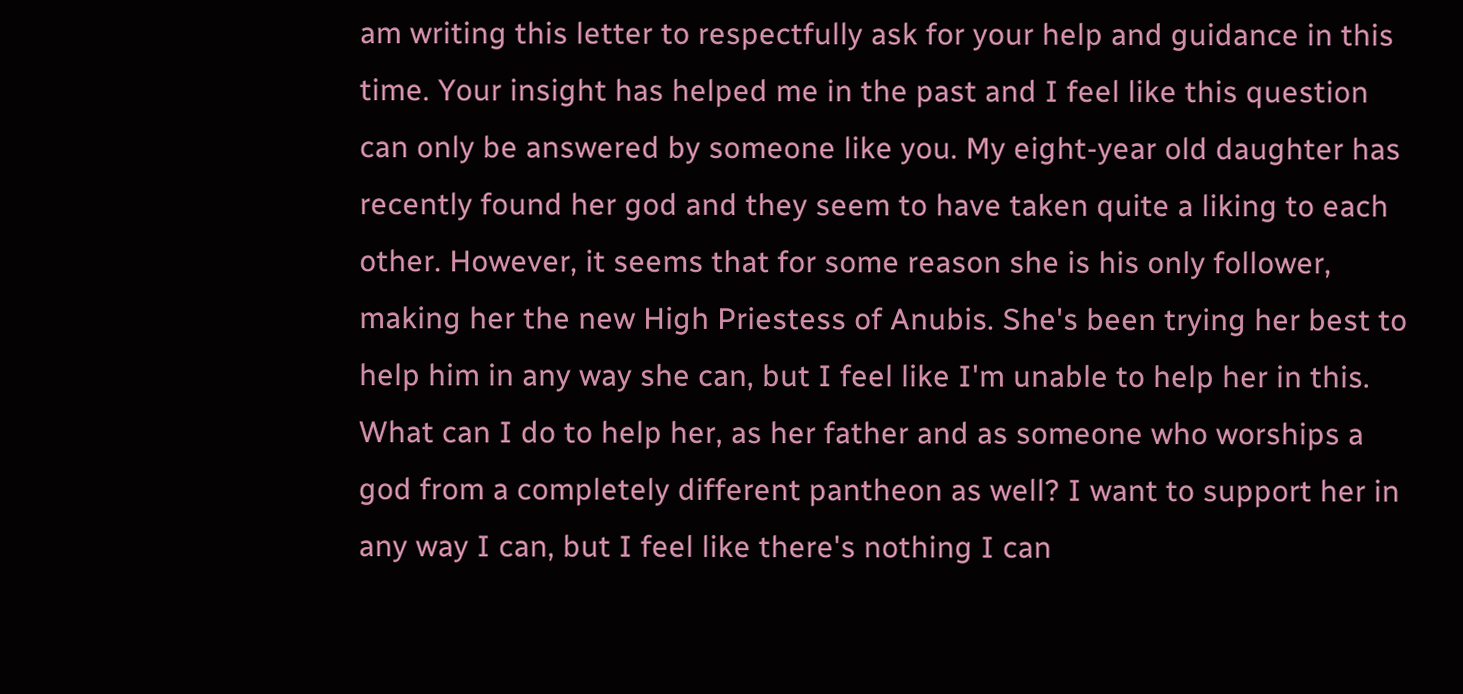am writing this letter to respectfully ask for your help and guidance in this time. Your insight has helped me in the past and I feel like this question can only be answered by someone like you. My eight-year old daughter has recently found her god and they seem to have taken quite a liking to each other. However, it seems that for some reason she is his only follower, making her the new High Priestess of Anubis. She's been trying her best to help him in any way she can, but I feel like I'm unable to help her in this. What can I do to help her, as her father and as someone who worships a god from a completely different pantheon as well? I want to support her in any way I can, but I feel like there's nothing I can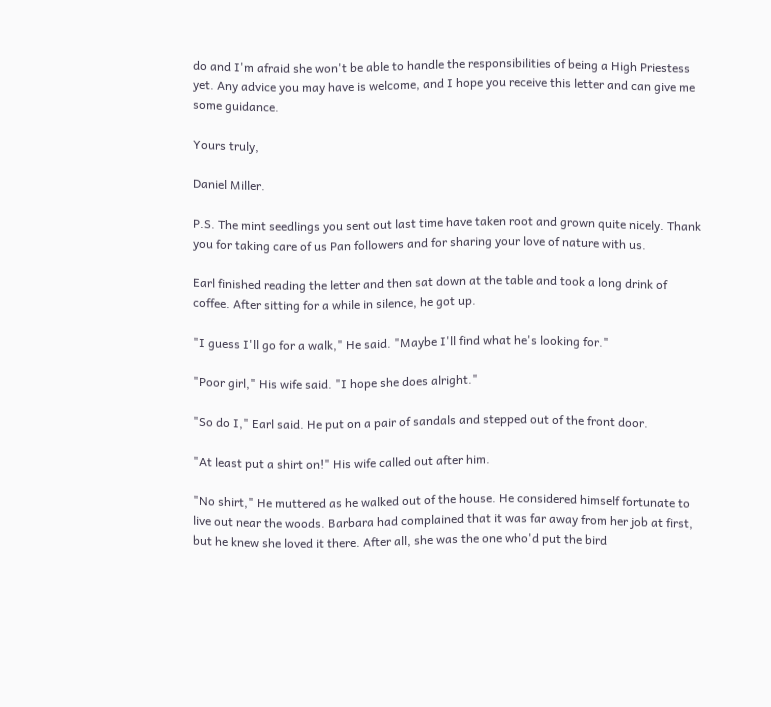do and I'm afraid she won't be able to handle the responsibilities of being a High Priestess yet. Any advice you may have is welcome, and I hope you receive this letter and can give me some guidance.

Yours truly,

Daniel Miller.

P.S. The mint seedlings you sent out last time have taken root and grown quite nicely. Thank you for taking care of us Pan followers and for sharing your love of nature with us.

Earl finished reading the letter and then sat down at the table and took a long drink of coffee. After sitting for a while in silence, he got up.

"I guess I'll go for a walk," He said. "Maybe I'll find what he's looking for."

"Poor girl," His wife said. "I hope she does alright."

"So do I," Earl said. He put on a pair of sandals and stepped out of the front door.

"At least put a shirt on!" His wife called out after him.

"No shirt," He muttered as he walked out of the house. He considered himself fortunate to live out near the woods. Barbara had complained that it was far away from her job at first, but he knew she loved it there. After all, she was the one who'd put the bird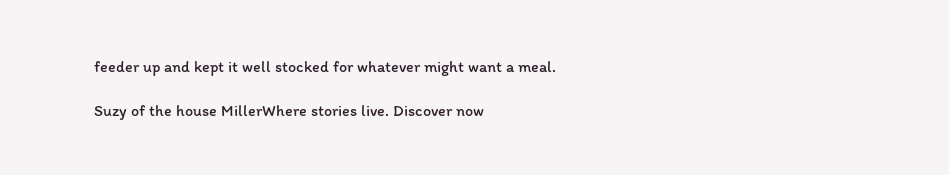feeder up and kept it well stocked for whatever might want a meal.

Suzy of the house MillerWhere stories live. Discover now